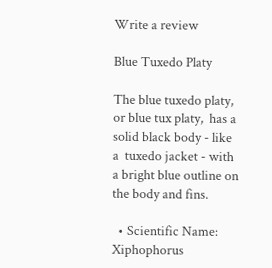Write a review

Blue Tuxedo Platy

The blue tuxedo platy, or blue tux platy,  has a solid black body - like a  tuxedo jacket - with a bright blue outline on the body and fins.

  • Scientific Name: Xiphophorus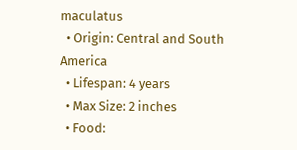maculatus
  • Origin: Central and South America
  • Lifespan: 4 years
  • Max Size: 2 inches
  • Food: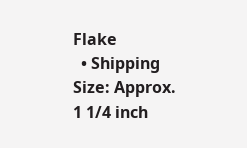Flake
  • Shipping Size: Approx. 1 1/4 inch